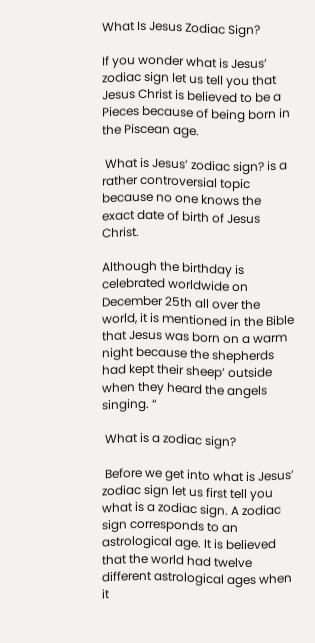What Is Jesus Zodiac Sign?

If you wonder what is Jesus’ zodiac sign let us tell you that Jesus Christ is believed to be a Pieces because of being born in the Piscean age.

 What is Jesus’ zodiac sign? is a rather controversial topic because no one knows the exact date of birth of Jesus Christ.

Although the birthday is celebrated worldwide on December 25th all over the world, it is mentioned in the Bible that Jesus was born on a warm night because the shepherds had kept their sheep’ outside when they heard the angels singing. “

 What is a zodiac sign?

 Before we get into what is Jesus’ zodiac sign let us first tell you what is a zodiac sign. A zodiac sign corresponds to an astrological age. It is believed that the world had twelve different astrological ages when it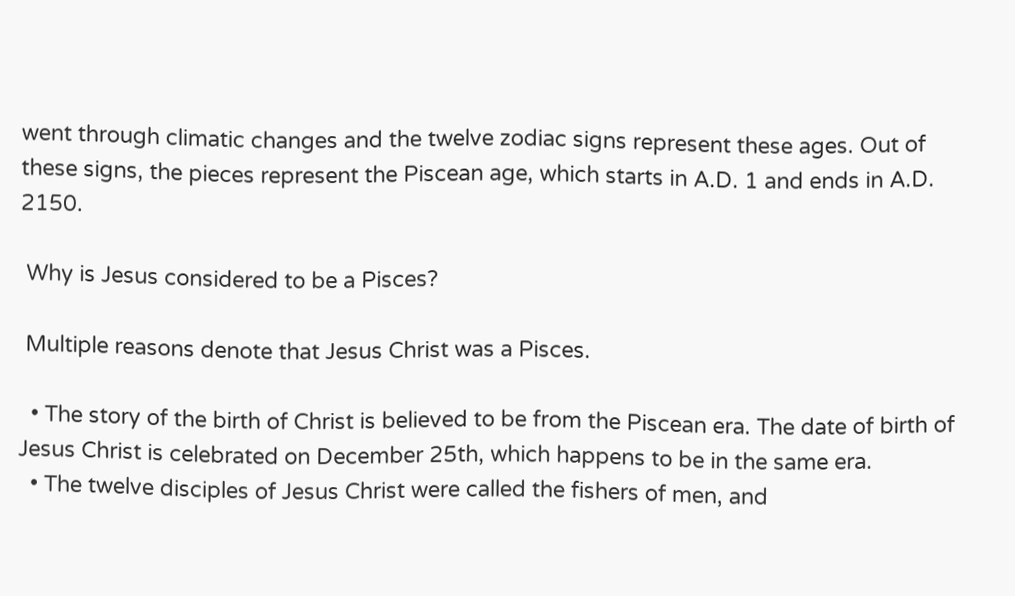went through climatic changes and the twelve zodiac signs represent these ages. Out of these signs, the pieces represent the Piscean age, which starts in A.D. 1 and ends in A.D. 2150.

 Why is Jesus considered to be a Pisces?

 Multiple reasons denote that Jesus Christ was a Pisces.

  • The story of the birth of Christ is believed to be from the Piscean era. The date of birth of Jesus Christ is celebrated on December 25th, which happens to be in the same era.
  • The twelve disciples of Jesus Christ were called the fishers of men, and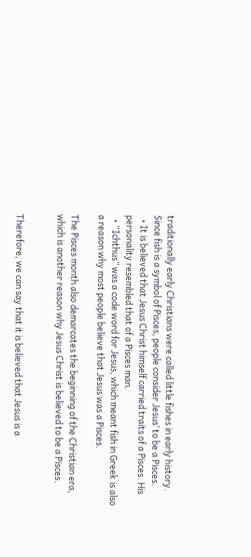traditionally early Christians were called little fishes in early history. Since fish is a symbol of Pisces, people consider Jesus’ to be a Pisces.
  • It is believed that Jesus Christ himself carried traits of a Pisces. His personality resembled that of a Pisces man.
  • “Ichthus” was a code word for Jesus, which meant fish in Greek is also a reason why most people believe that Jesus was a Pisces.

The Pisces month also demarcates the beginning of the Christian era, which is another reason why Jesus Christ is believed to be a Pisces.


Therefore, we can say that it is believed that Jesus is a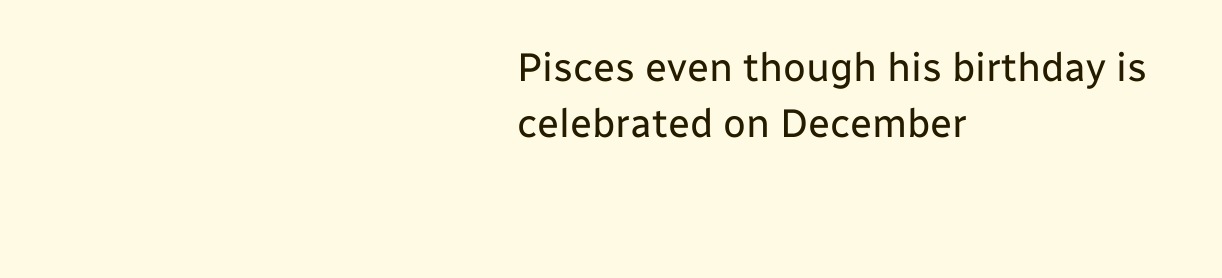Pisces even though his birthday is celebrated on December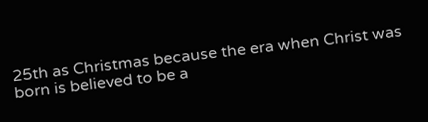25th as Christmas because the era when Christ was born is believed to be a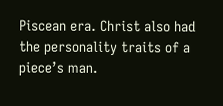Piscean era. Christ also had the personality traits of a piece’s man.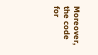Moreover, the code for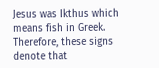Jesus was Ikthus which means fish in Greek. Therefore, these signs denote that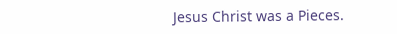Jesus Christ was a Pieces.